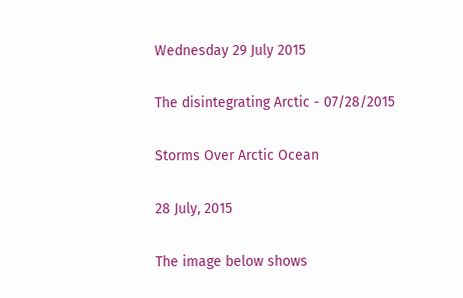Wednesday 29 July 2015

The disintegrating Arctic - 07/28/2015

Storms Over Arctic Ocean

28 July, 2015

The image below shows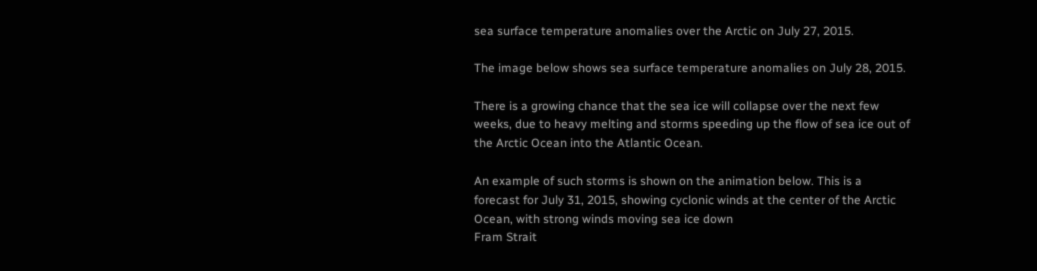sea surface temperature anomalies over the Arctic on July 27, 2015.

The image below shows sea surface temperature anomalies on July 28, 2015.

There is a growing chance that the sea ice will collapse over the next few weeks, due to heavy melting and storms speeding up the flow of sea ice out of the Arctic Ocean into the Atlantic Ocean.

An example of such storms is shown on the animation below. This is a forecast for July 31, 2015, showing cyclonic winds at the center of the Arctic Ocean, with strong winds moving sea ice down
Fram Strait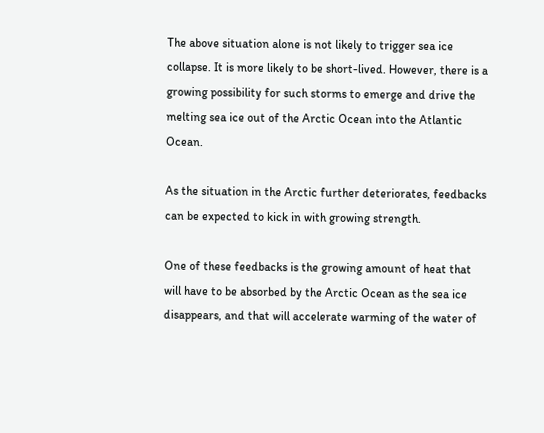The above situation alone is not likely to trigger sea ice collapse. It is more likely to be short-lived. However, there is a growing possibility for such storms to emerge and drive the melting sea ice out of the Arctic Ocean into the Atlantic Ocean.

As the situation in the Arctic further deteriorates, feedbacks can be expected to kick in with growing strength.

One of these feedbacks is the growing amount of heat that will have to be absorbed by the Arctic Ocean as the sea ice disappears, and that will accelerate warming of the water of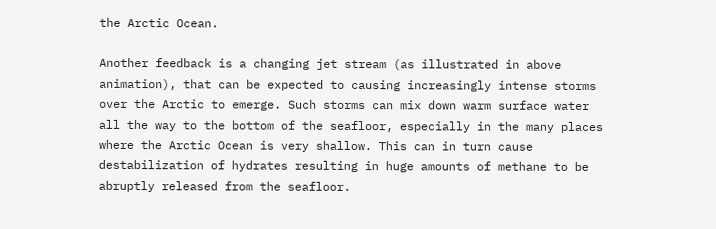the Arctic Ocean.

Another feedback is a changing jet stream (as illustrated in above animation), that can be expected to causing increasingly intense storms over the Arctic to emerge. Such storms can mix down warm surface water all the way to the bottom of the seafloor, especially in the many places where the Arctic Ocean is very shallow. This can in turn cause destabilization of hydrates resulting in huge amounts of methane to be abruptly released from the seafloor.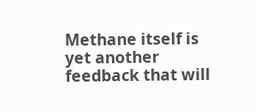Methane itself is yet another feedback that will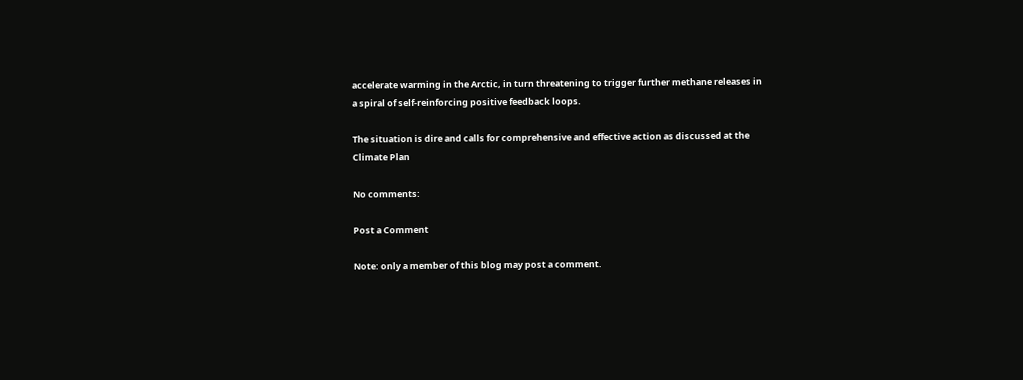accelerate warming in the Arctic, in turn threatening to trigger further methane releases in a spiral of self-reinforcing positive feedback loops.

The situation is dire and calls for comprehensive and effective action as discussed at the
Climate Plan

No comments:

Post a Comment

Note: only a member of this blog may post a comment.